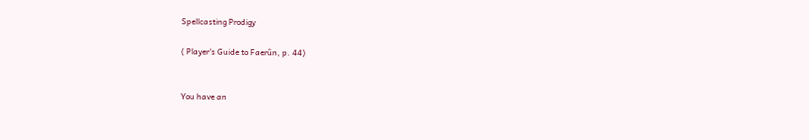Spellcasting Prodigy

( Player's Guide to Faerûn, p. 44)


You have an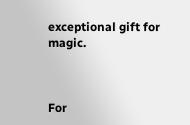exceptional gift for magic.



For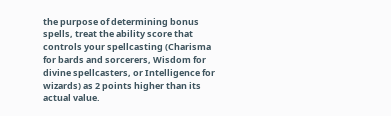the purpose of determining bonus spells, treat the ability score that controls your spellcasting (Charisma for bards and sorcerers, Wisdom for divine spellcasters, or Intelligence for wizards) as 2 points higher than its actual value.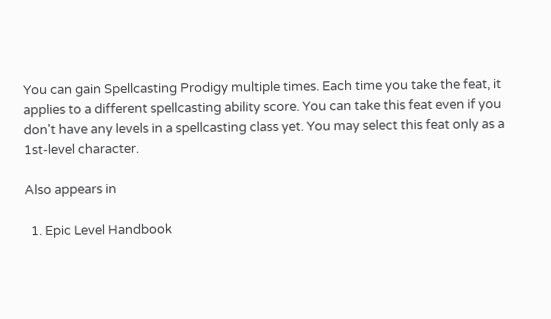You can gain Spellcasting Prodigy multiple times. Each time you take the feat, it applies to a different spellcasting ability score. You can take this feat even if you don't have any levels in a spellcasting class yet. You may select this feat only as a 1st-level character.

Also appears in

  1. Epic Level Handbook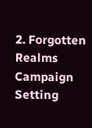2. Forgotten Realms Campaign Setting